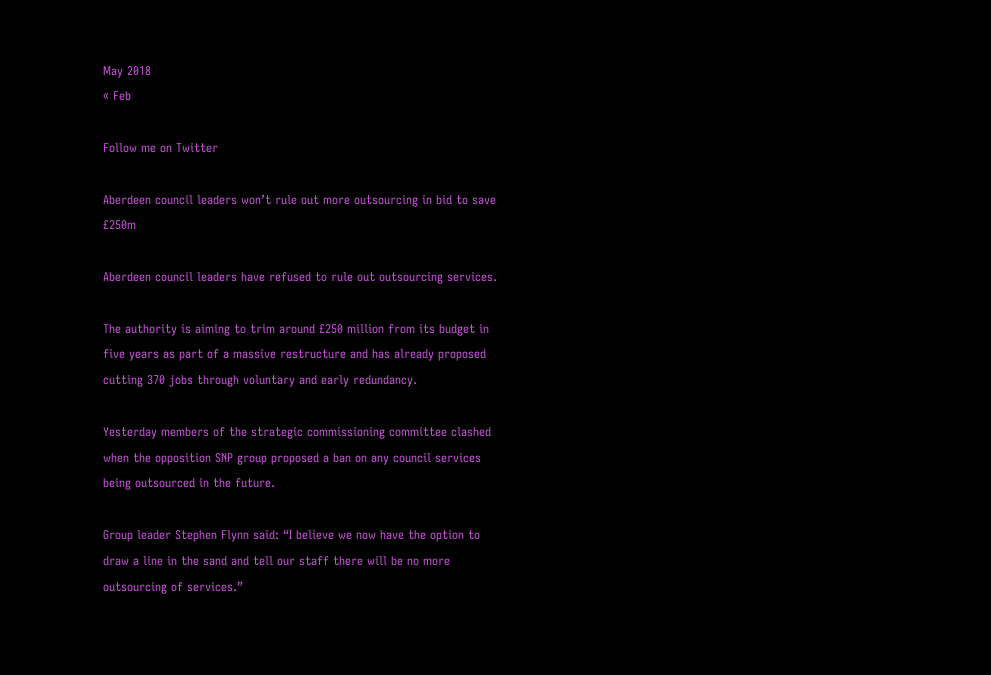May 2018
« Feb

Follow me on Twitter

Aberdeen council leaders won’t rule out more outsourcing in bid to save £250m

Aberdeen council leaders have refused to rule out outsourcing services.

The authority is aiming to trim around £250 million from its budget in five years as part of a massive restructure and has already proposed cutting 370 jobs through voluntary and early redundancy.

Yesterday members of the strategic commissioning committee clashed when the opposition SNP group proposed a ban on any council services being outsourced in the future.

Group leader Stephen Flynn said: “I believe we now have the option to draw a line in the sand and tell our staff there will be no more outsourcing of services.”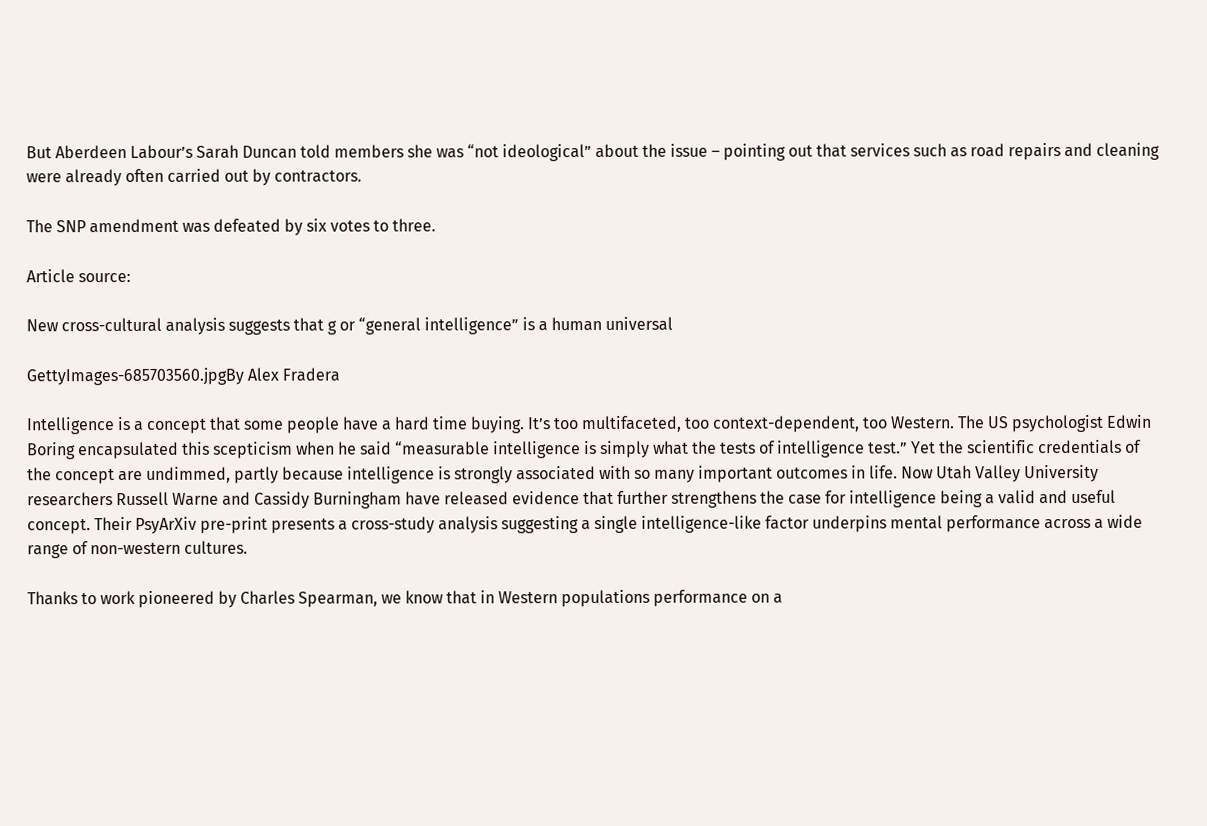But Aberdeen Labour’s Sarah Duncan told members she was “not ideological” about the issue – pointing out that services such as road repairs and cleaning were already often carried out by contractors.

The SNP amendment was defeated by six votes to three.

Article source:

New cross-cultural analysis suggests that g or “general intelligence” is a human universal

GettyImages-685703560.jpgBy Alex Fradera

Intelligence is a concept that some people have a hard time buying. It’s too multifaceted, too context-dependent, too Western. The US psychologist Edwin Boring encapsulated this scepticism when he said “measurable intelligence is simply what the tests of intelligence test.” Yet the scientific credentials of the concept are undimmed, partly because intelligence is strongly associated with so many important outcomes in life. Now Utah Valley University researchers Russell Warne and Cassidy Burningham have released evidence that further strengthens the case for intelligence being a valid and useful concept. Their PsyArXiv pre-print presents a cross-study analysis suggesting a single intelligence-like factor underpins mental performance across a wide range of non-western cultures.

Thanks to work pioneered by Charles Spearman, we know that in Western populations performance on a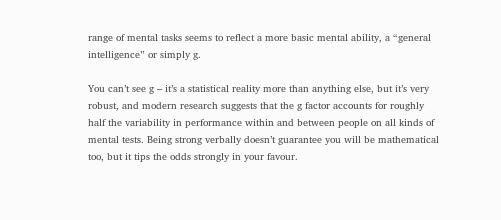range of mental tasks seems to reflect a more basic mental ability, a “general intelligence” or simply g.

You can’t see g – it’s a statistical reality more than anything else, but it’s very robust, and modern research suggests that the g factor accounts for roughly half the variability in performance within and between people on all kinds of mental tests. Being strong verbally doesn’t guarantee you will be mathematical too, but it tips the odds strongly in your favour.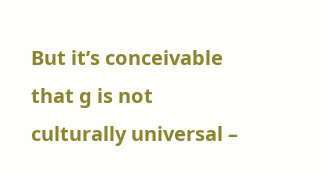But it’s conceivable that g is not culturally universal –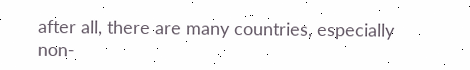after all, there are many countries, especially non-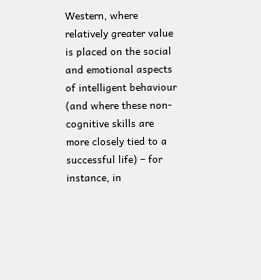Western, where relatively greater value is placed on the social and emotional aspects of intelligent behaviour (and where these non-cognitive skills are more closely tied to a successful life) – for instance, in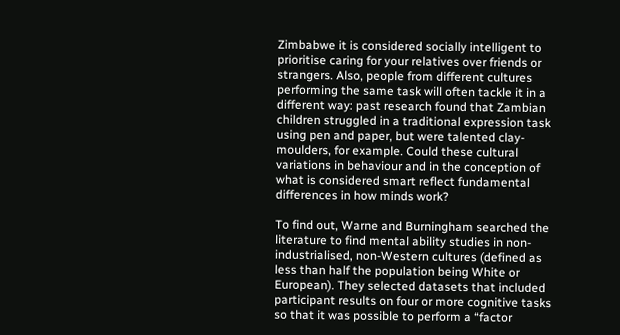Zimbabwe it is considered socially intelligent to prioritise caring for your relatives over friends or strangers. Also, people from different cultures performing the same task will often tackle it in a different way: past research found that Zambian children struggled in a traditional expression task using pen and paper, but were talented clay-moulders, for example. Could these cultural variations in behaviour and in the conception of what is considered smart reflect fundamental differences in how minds work?

To find out, Warne and Burningham searched the literature to find mental ability studies in non-industrialised, non-Western cultures (defined as less than half the population being White or European). They selected datasets that included participant results on four or more cognitive tasks so that it was possible to perform a “factor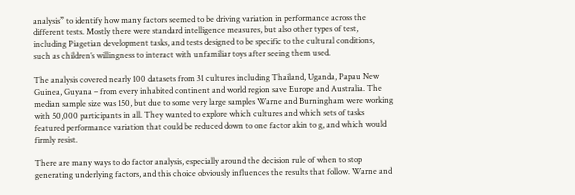analysis” to identify how many factors seemed to be driving variation in performance across the different tests. Mostly there were standard intelligence measures, but also other types of test, including Piagetian development tasks, and tests designed to be specific to the cultural conditions, such as children’s willingness to interact with unfamiliar toys after seeing them used.

The analysis covered nearly 100 datasets from 31 cultures including Thailand, Uganda, Papau New Guinea, Guyana – from every inhabited continent and world region save Europe and Australia. The median sample size was 150, but due to some very large samples Warne and Burningham were working with 50,000 participants in all. They wanted to explore which cultures and which sets of tasks featured performance variation that could be reduced down to one factor akin to g, and which would firmly resist.

There are many ways to do factor analysis, especially around the decision rule of when to stop generating underlying factors, and this choice obviously influences the results that follow. Warne and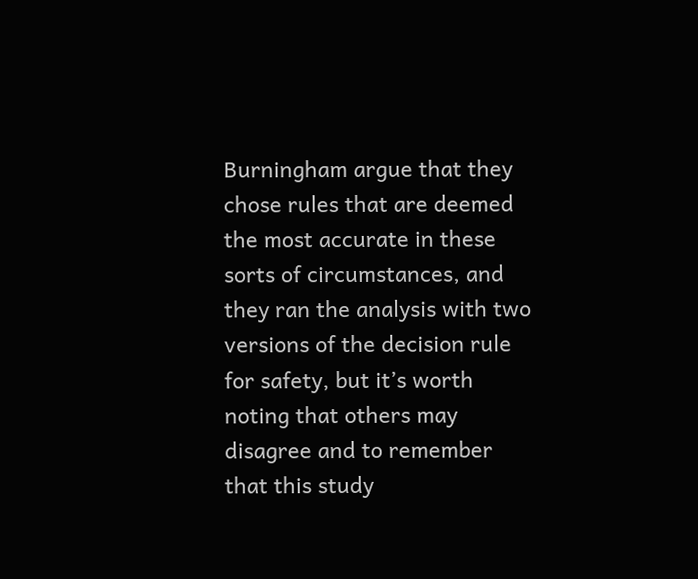Burningham argue that they chose rules that are deemed the most accurate in these sorts of circumstances, and they ran the analysis with two versions of the decision rule for safety, but it’s worth noting that others may disagree and to remember that this study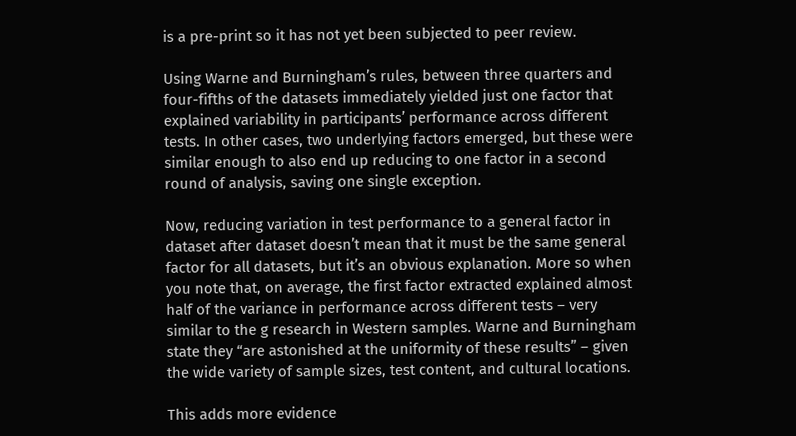is a pre-print so it has not yet been subjected to peer review.

Using Warne and Burningham’s rules, between three quarters and four-fifths of the datasets immediately yielded just one factor that explained variability in participants’ performance across different tests. In other cases, two underlying factors emerged, but these were similar enough to also end up reducing to one factor in a second round of analysis, saving one single exception.

Now, reducing variation in test performance to a general factor in dataset after dataset doesn’t mean that it must be the same general factor for all datasets, but it’s an obvious explanation. More so when you note that, on average, the first factor extracted explained almost half of the variance in performance across different tests – very similar to the g research in Western samples. Warne and Burningham state they “are astonished at the uniformity of these results” – given the wide variety of sample sizes, test content, and cultural locations.

This adds more evidence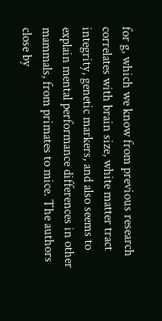for g, which we know from previous research correlates with brain size, white matter tract integrity, genetic markers, and also seems to explain mental performance differences in other mammals, from primates to mice. The authors close by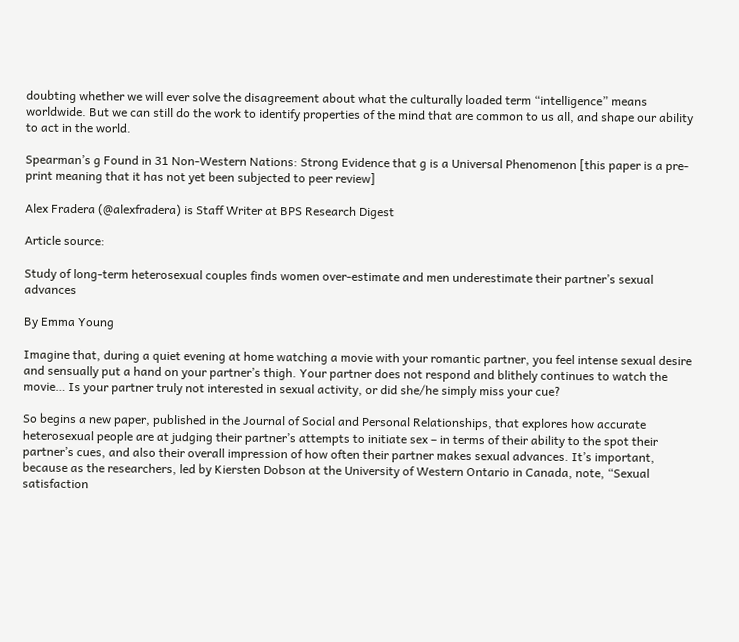doubting whether we will ever solve the disagreement about what the culturally loaded term “intelligence” means worldwide. But we can still do the work to identify properties of the mind that are common to us all, and shape our ability to act in the world.

Spearman’s g Found in 31 Non-Western Nations: Strong Evidence that g is a Universal Phenomenon [this paper is a pre-print meaning that it has not yet been subjected to peer review]

Alex Fradera (@alexfradera) is Staff Writer at BPS Research Digest

Article source:

Study of long-term heterosexual couples finds women over-estimate and men underestimate their partner’s sexual advances

By Emma Young

Imagine that, during a quiet evening at home watching a movie with your romantic partner, you feel intense sexual desire and sensually put a hand on your partner’s thigh. Your partner does not respond and blithely continues to watch the movie… Is your partner truly not interested in sexual activity, or did she/he simply miss your cue?

So begins a new paper, published in the Journal of Social and Personal Relationships, that explores how accurate heterosexual people are at judging their partner’s attempts to initiate sex – in terms of their ability to the spot their partner’s cues, and also their overall impression of how often their partner makes sexual advances. It’s important, because as the researchers, led by Kiersten Dobson at the University of Western Ontario in Canada, note, “Sexual satisfaction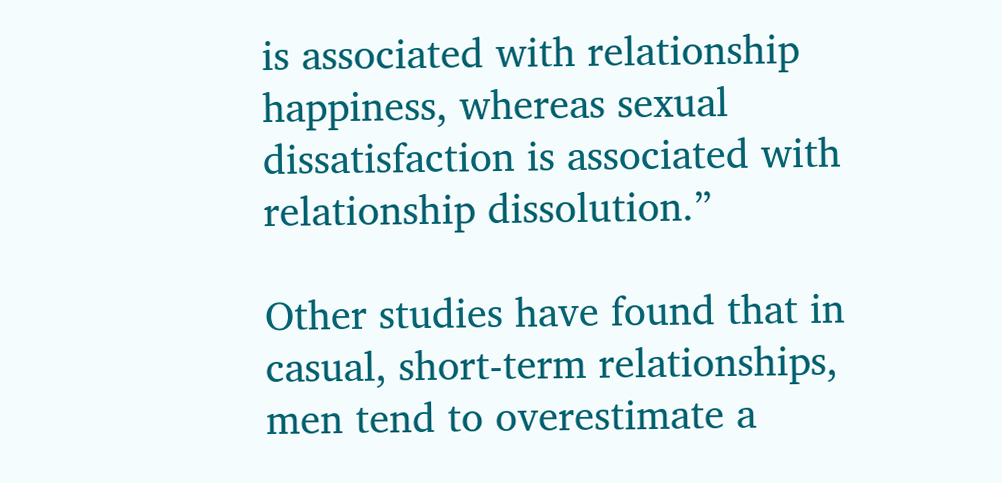is associated with relationship happiness, whereas sexual dissatisfaction is associated with relationship dissolution.”

Other studies have found that in casual, short-term relationships, men tend to overestimate a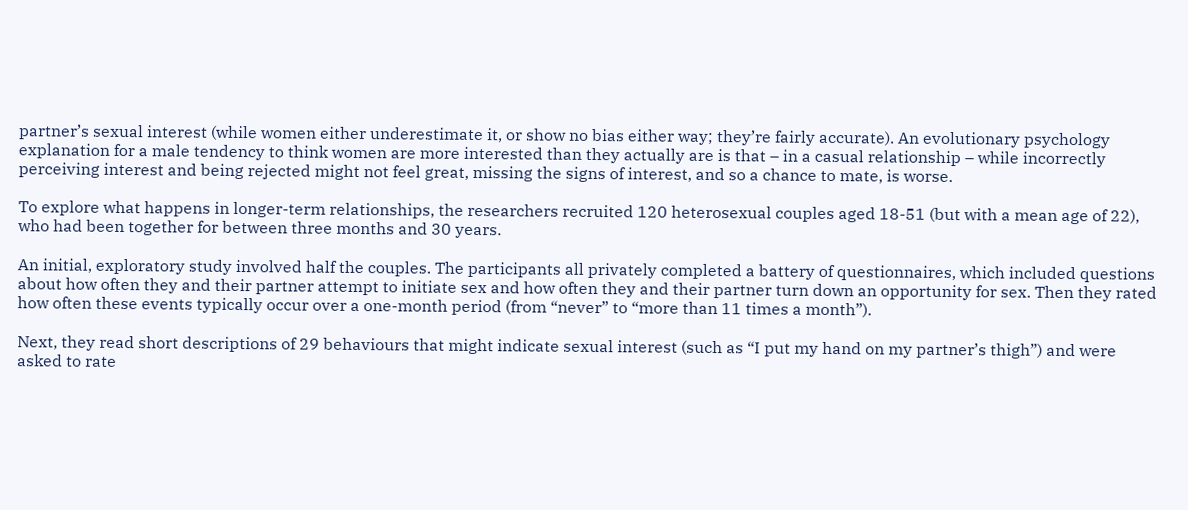partner’s sexual interest (while women either underestimate it, or show no bias either way; they’re fairly accurate). An evolutionary psychology explanation for a male tendency to think women are more interested than they actually are is that – in a casual relationship – while incorrectly perceiving interest and being rejected might not feel great, missing the signs of interest, and so a chance to mate, is worse.

To explore what happens in longer-term relationships, the researchers recruited 120 heterosexual couples aged 18-51 (but with a mean age of 22), who had been together for between three months and 30 years.

An initial, exploratory study involved half the couples. The participants all privately completed a battery of questionnaires, which included questions about how often they and their partner attempt to initiate sex and how often they and their partner turn down an opportunity for sex. Then they rated how often these events typically occur over a one-month period (from “never” to “more than 11 times a month”).

Next, they read short descriptions of 29 behaviours that might indicate sexual interest (such as “I put my hand on my partner’s thigh”) and were asked to rate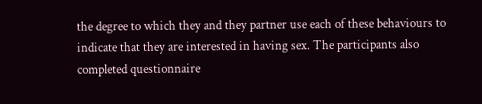the degree to which they and they partner use each of these behaviours to indicate that they are interested in having sex. The participants also completed questionnaire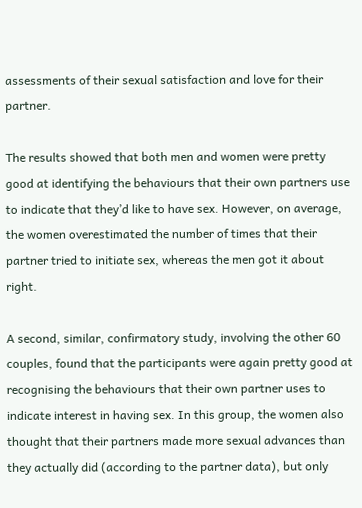assessments of their sexual satisfaction and love for their partner.

The results showed that both men and women were pretty good at identifying the behaviours that their own partners use to indicate that they’d like to have sex. However, on average, the women overestimated the number of times that their partner tried to initiate sex, whereas the men got it about right.

A second, similar, confirmatory study, involving the other 60 couples, found that the participants were again pretty good at recognising the behaviours that their own partner uses to indicate interest in having sex. In this group, the women also thought that their partners made more sexual advances than they actually did (according to the partner data), but only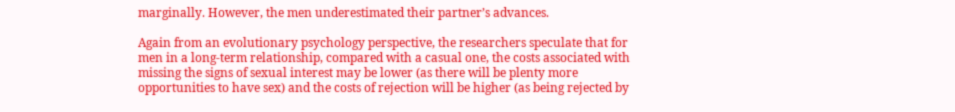marginally. However, the men underestimated their partner’s advances.

Again from an evolutionary psychology perspective, the researchers speculate that for men in a long-term relationship, compared with a casual one, the costs associated with missing the signs of sexual interest may be lower (as there will be plenty more opportunities to have sex) and the costs of rejection will be higher (as being rejected by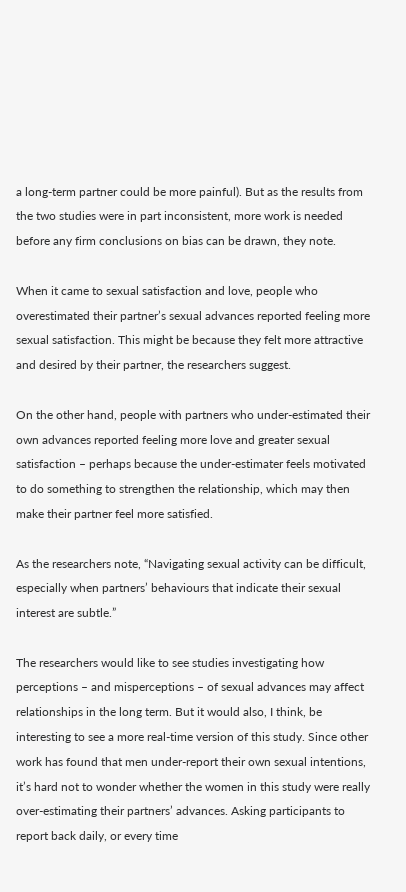a long-term partner could be more painful). But as the results from the two studies were in part inconsistent, more work is needed before any firm conclusions on bias can be drawn, they note.

When it came to sexual satisfaction and love, people who overestimated their partner’s sexual advances reported feeling more sexual satisfaction. This might be because they felt more attractive and desired by their partner, the researchers suggest.

On the other hand, people with partners who under-estimated their own advances reported feeling more love and greater sexual satisfaction – perhaps because the under-estimater feels motivated to do something to strengthen the relationship, which may then make their partner feel more satisfied.

As the researchers note, “Navigating sexual activity can be difficult, especially when partners’ behaviours that indicate their sexual interest are subtle.”

The researchers would like to see studies investigating how perceptions – and misperceptions – of sexual advances may affect relationships in the long term. But it would also, I think, be interesting to see a more real-time version of this study. Since other work has found that men under-report their own sexual intentions, it’s hard not to wonder whether the women in this study were really over-estimating their partners’ advances. Asking participants to report back daily, or every time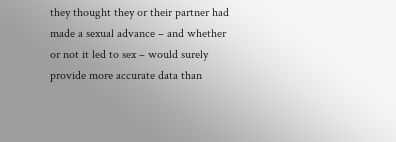they thought they or their partner had made a sexual advance – and whether or not it led to sex – would surely provide more accurate data than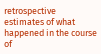retrospective estimates of what happened in the course of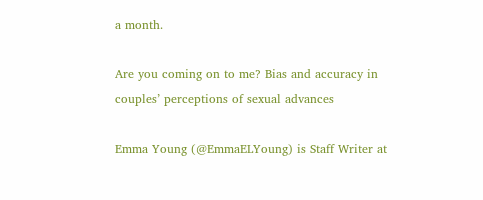a month.

Are you coming on to me? Bias and accuracy in couples’ perceptions of sexual advances

Emma Young (@EmmaELYoung) is Staff Writer at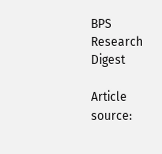BPS Research Digest

Article source: